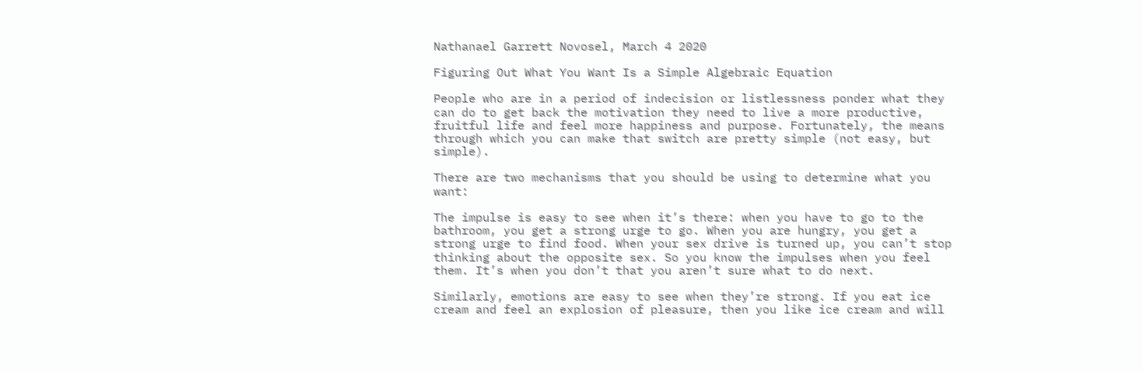Nathanael Garrett Novosel, March 4 2020

Figuring Out What You Want Is a Simple Algebraic Equation

People who are in a period of indecision or listlessness ponder what they can do to get back the motivation they need to live a more productive, fruitful life and feel more happiness and purpose. Fortunately, the means through which you can make that switch are pretty simple (not easy, but simple).

There are two mechanisms that you should be using to determine what you want:

The impulse is easy to see when it’s there: when you have to go to the bathroom, you get a strong urge to go. When you are hungry, you get a strong urge to find food. When your sex drive is turned up, you can’t stop thinking about the opposite sex. So you know the impulses when you feel them. It’s when you don’t that you aren’t sure what to do next.

Similarly, emotions are easy to see when they’re strong. If you eat ice cream and feel an explosion of pleasure, then you like ice cream and will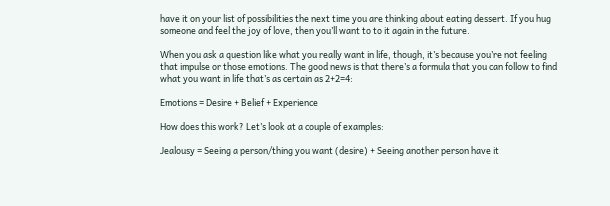have it on your list of possibilities the next time you are thinking about eating dessert. If you hug someone and feel the joy of love, then you’ll want to to it again in the future.

When you ask a question like what you really want in life, though, it’s because you’re not feeling that impulse or those emotions. The good news is that there’s a formula that you can follow to find what you want in life that’s as certain as 2+2=4:

Emotions = Desire + Belief + Experience

How does this work? Let’s look at a couple of examples:

Jealousy = Seeing a person/thing you want (desire) + Seeing another person have it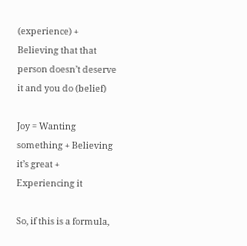(experience) + Believing that that person doesn’t deserve it and you do (belief)

Joy = Wanting something + Believing it’s great + Experiencing it

So, if this is a formula,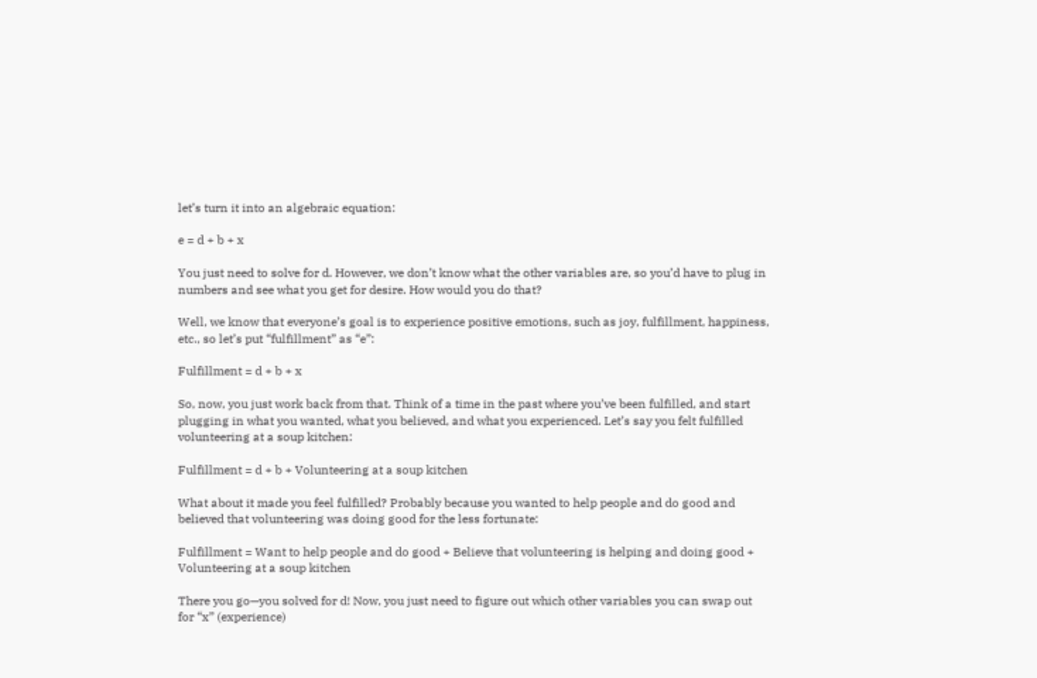let’s turn it into an algebraic equation:

e = d + b + x

You just need to solve for d. However, we don’t know what the other variables are, so you’d have to plug in numbers and see what you get for desire. How would you do that?

Well, we know that everyone’s goal is to experience positive emotions, such as joy, fulfillment, happiness, etc., so let’s put “fulfillment” as “e”:

Fulfillment = d + b + x

So, now, you just work back from that. Think of a time in the past where you’ve been fulfilled, and start plugging in what you wanted, what you believed, and what you experienced. Let’s say you felt fulfilled volunteering at a soup kitchen:

Fulfillment = d + b + Volunteering at a soup kitchen

What about it made you feel fulfilled? Probably because you wanted to help people and do good and believed that volunteering was doing good for the less fortunate:

Fulfillment = Want to help people and do good + Believe that volunteering is helping and doing good + Volunteering at a soup kitchen

There you go—you solved for d! Now, you just need to figure out which other variables you can swap out for “x” (experience)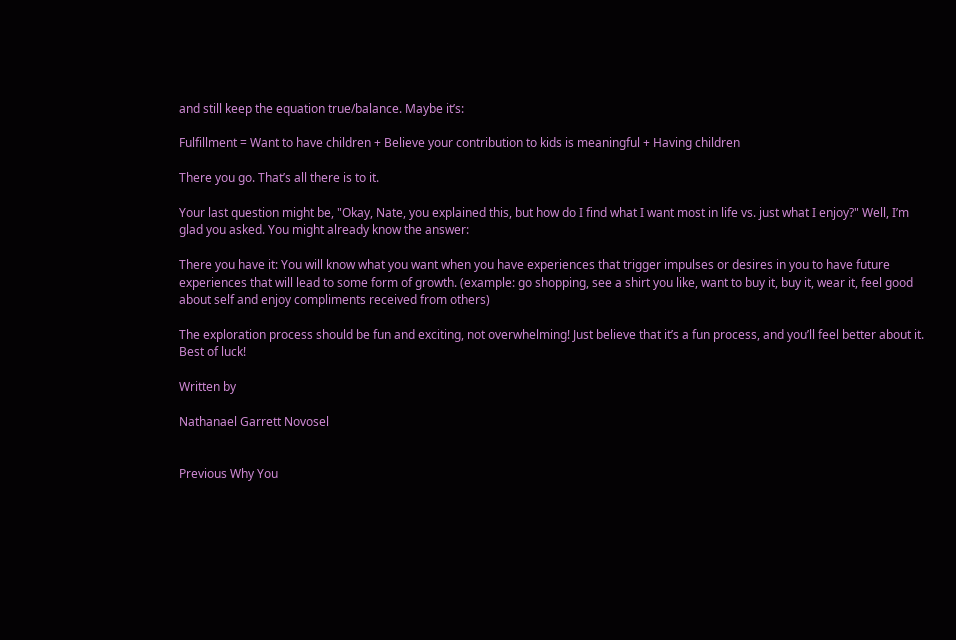and still keep the equation true/balance. Maybe it’s:

Fulfillment = Want to have children + Believe your contribution to kids is meaningful + Having children

There you go. That’s all there is to it.

Your last question might be, "Okay, Nate, you explained this, but how do I find what I want most in life vs. just what I enjoy?" Well, I’m glad you asked. You might already know the answer:

There you have it: You will know what you want when you have experiences that trigger impulses or desires in you to have future experiences that will lead to some form of growth. (example: go shopping, see a shirt you like, want to buy it, buy it, wear it, feel good about self and enjoy compliments received from others)

The exploration process should be fun and exciting, not overwhelming! Just believe that it’s a fun process, and you’ll feel better about it. Best of luck!

Written by

Nathanael Garrett Novosel


Previous Why You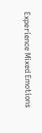Experience Mixed Emotions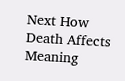Next How Death Affects Meaning